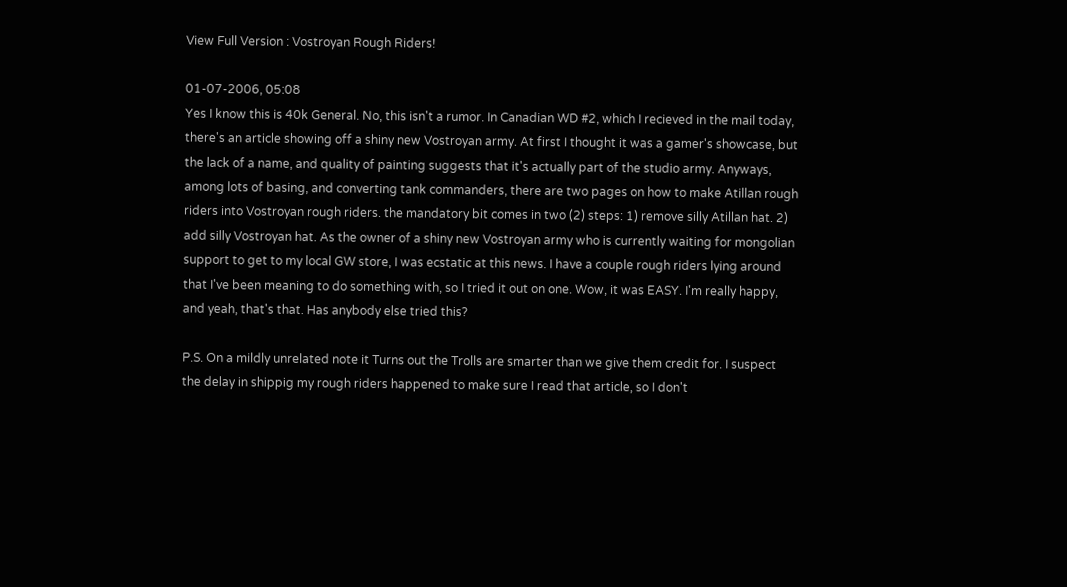View Full Version : Vostroyan Rough Riders!

01-07-2006, 05:08
Yes I know this is 40k General. No, this isn't a rumor. In Canadian WD #2, which I recieved in the mail today, there's an article showing off a shiny new Vostroyan army. At first I thought it was a gamer's showcase, but the lack of a name, and quality of painting suggests that it's actually part of the studio army. Anyways, among lots of basing, and converting tank commanders, there are two pages on how to make Atillan rough riders into Vostroyan rough riders. the mandatory bit comes in two (2) steps: 1) remove silly Atillan hat. 2) add silly Vostroyan hat. As the owner of a shiny new Vostroyan army who is currently waiting for mongolian support to get to my local GW store, I was ecstatic at this news. I have a couple rough riders lying around that I've been meaning to do something with, so I tried it out on one. Wow, it was EASY. I'm really happy, and yeah, that's that. Has anybody else tried this?

P.S. On a mildly unrelated note it Turns out the Trolls are smarter than we give them credit for. I suspect the delay in shippig my rough riders happened to make sure I read that article, so I don't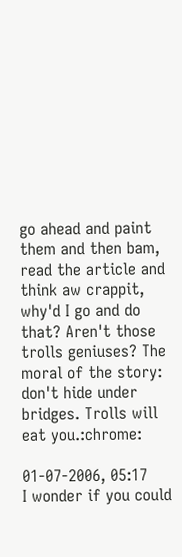go ahead and paint them and then bam, read the article and think aw crappit, why'd I go and do that? Aren't those trolls geniuses? The moral of the story: don't hide under bridges. Trolls will eat you.:chrome:

01-07-2006, 05:17
I wonder if you could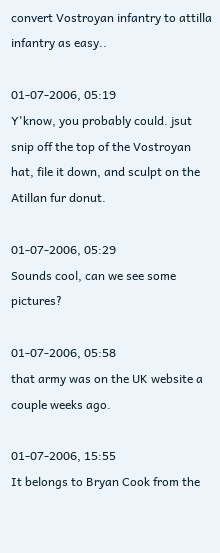convert Vostroyan infantry to attilla infantry as easy..

01-07-2006, 05:19
Y'know, you probably could. jsut snip off the top of the Vostroyan hat, file it down, and sculpt on the Atillan fur donut.

01-07-2006, 05:29
Sounds cool, can we see some pictures?

01-07-2006, 05:58
that army was on the UK website a couple weeks ago.

01-07-2006, 15:55
It belongs to Bryan Cook from the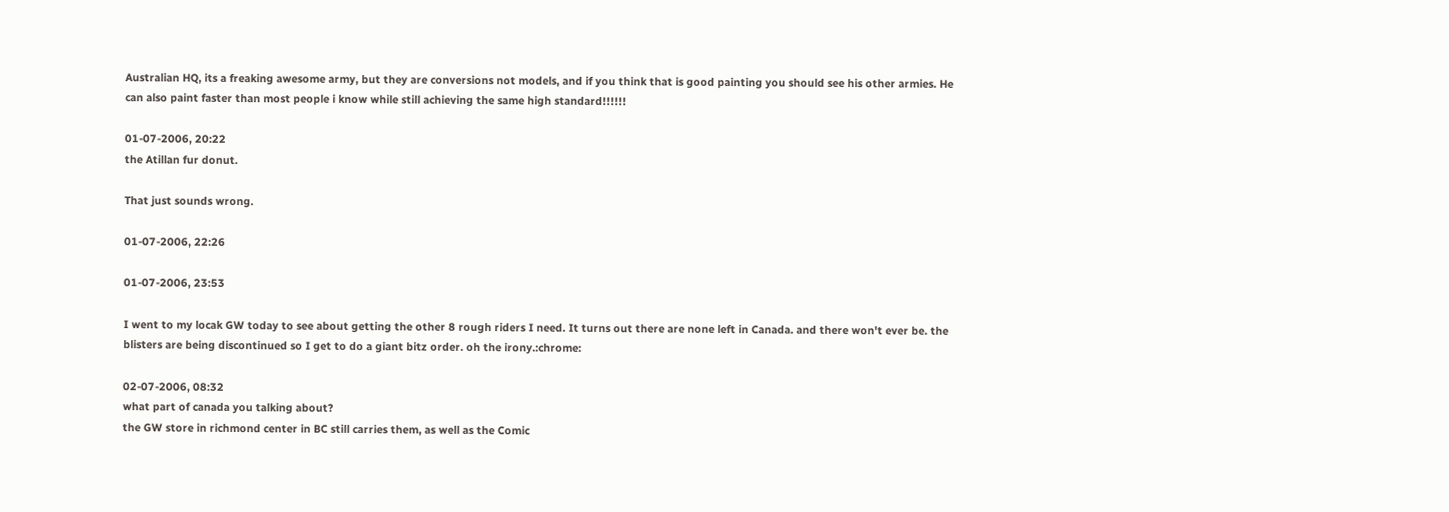Australian HQ, its a freaking awesome army, but they are conversions not models, and if you think that is good painting you should see his other armies. He can also paint faster than most people i know while still achieving the same high standard!!!!!!

01-07-2006, 20:22
the Atillan fur donut.

That just sounds wrong.

01-07-2006, 22:26

01-07-2006, 23:53

I went to my locak GW today to see about getting the other 8 rough riders I need. It turns out there are none left in Canada. and there won't ever be. the blisters are being discontinued so I get to do a giant bitz order. oh the irony.:chrome:

02-07-2006, 08:32
what part of canada you talking about?
the GW store in richmond center in BC still carries them, as well as the Comic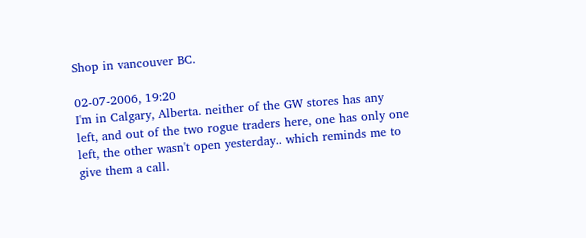Shop in vancouver BC.

02-07-2006, 19:20
I'm in Calgary, Alberta. neither of the GW stores has any left, and out of the two rogue traders here, one has only one left, the other wasn't open yesterday.. which reminds me to give them a call.